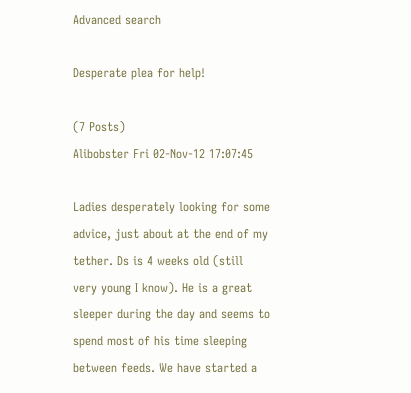Advanced search

Desperate plea for help!

(7 Posts)
Alibobster Fri 02-Nov-12 17:07:45

Ladies desperately looking for some advice, just about at the end of my tether. Ds is 4 weeks old (still very young I know). He is a great sleeper during the day and seems to spend most of his time sleeping between feeds. We have started a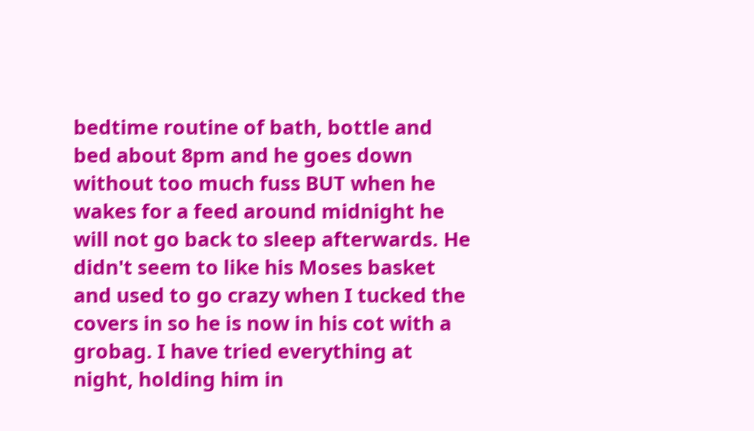bedtime routine of bath, bottle and bed about 8pm and he goes down without too much fuss BUT when he wakes for a feed around midnight he will not go back to sleep afterwards. He didn't seem to like his Moses basket and used to go crazy when I tucked the covers in so he is now in his cot with a grobag. I have tried everything at night, holding him in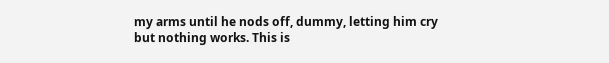my arms until he nods off, dummy, letting him cry but nothing works. This is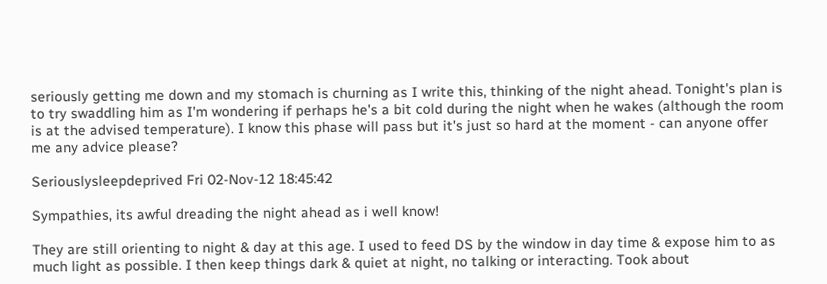seriously getting me down and my stomach is churning as I write this, thinking of the night ahead. Tonight's plan is to try swaddling him as I'm wondering if perhaps he's a bit cold during the night when he wakes (although the room is at the advised temperature). I know this phase will pass but it's just so hard at the moment - can anyone offer me any advice please?

Seriouslysleepdeprived Fri 02-Nov-12 18:45:42

Sympathies, its awful dreading the night ahead as i well know!

They are still orienting to night & day at this age. I used to feed DS by the window in day time & expose him to as much light as possible. I then keep things dark & quiet at night, no talking or interacting. Took about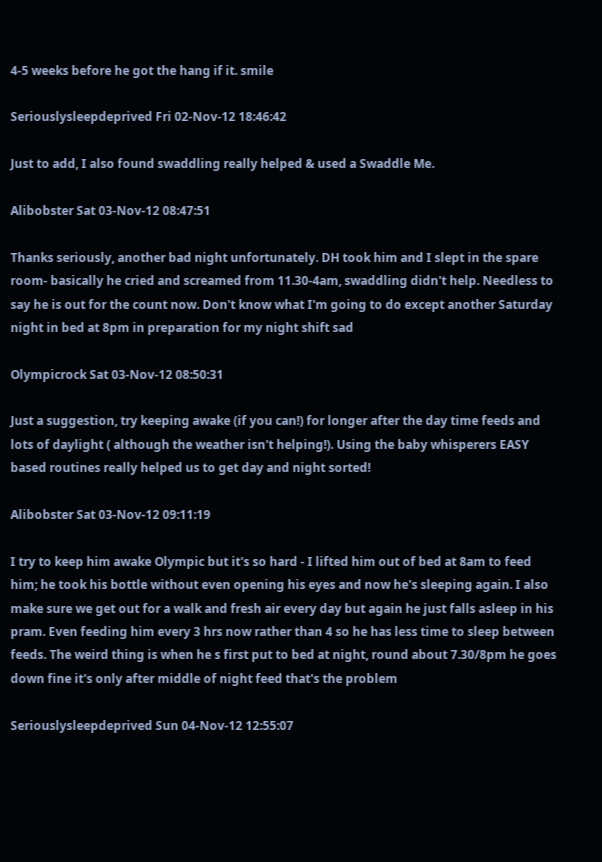4-5 weeks before he got the hang if it. smile

Seriouslysleepdeprived Fri 02-Nov-12 18:46:42

Just to add, I also found swaddling really helped & used a Swaddle Me.

Alibobster Sat 03-Nov-12 08:47:51

Thanks seriously, another bad night unfortunately. DH took him and I slept in the spare room- basically he cried and screamed from 11.30-4am, swaddling didn't help. Needless to say he is out for the count now. Don't know what I'm going to do except another Saturday night in bed at 8pm in preparation for my night shift sad

Olympicrock Sat 03-Nov-12 08:50:31

Just a suggestion, try keeping awake (if you can!) for longer after the day time feeds and lots of daylight ( although the weather isn't helping!). Using the baby whisperers EASY based routines really helped us to get day and night sorted!

Alibobster Sat 03-Nov-12 09:11:19

I try to keep him awake Olympic but it's so hard - I lifted him out of bed at 8am to feed him; he took his bottle without even opening his eyes and now he's sleeping again. I also make sure we get out for a walk and fresh air every day but again he just falls asleep in his pram. Even feeding him every 3 hrs now rather than 4 so he has less time to sleep between feeds. The weird thing is when he s first put to bed at night, round about 7.30/8pm he goes down fine it's only after middle of night feed that's the problem

Seriouslysleepdeprived Sun 04-Nov-12 12:55:07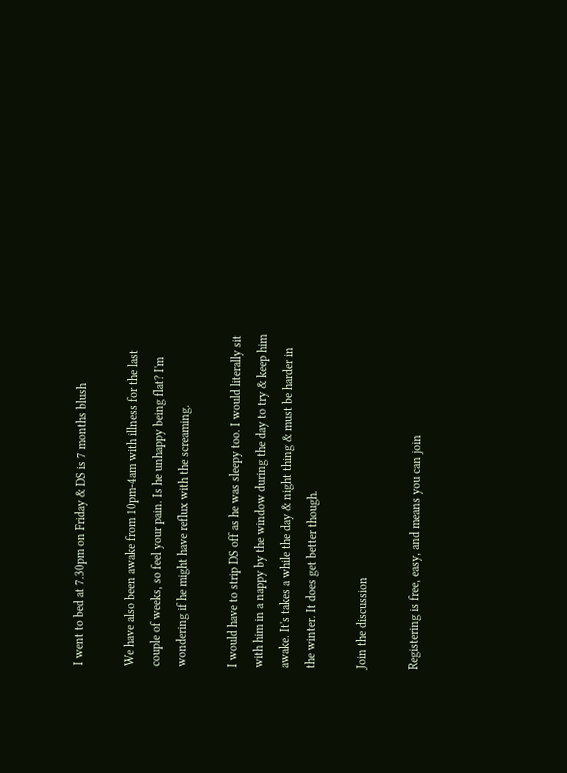I went to bed at 7.30pm on Friday & DS is 7 months blush

We have also been awake from 10pm-4am with illness for the last couple of weeks, so feel your pain. Is he unhappy being flat? I'm wondering if he might have reflux with the screaming.

I would have to strip DS off as he was sleepy too. I would literally sit with him in a nappy by the window during the day to try & keep him awake. It's takes a while the day & night thing & must be harder in the winter. It does get better though.

Join the discussion

Registering is free, easy, and means you can join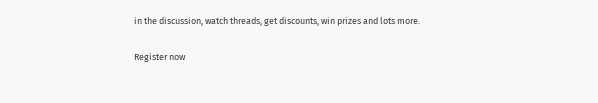in the discussion, watch threads, get discounts, win prizes and lots more.

Register now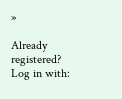»

Already registered? Log in with: